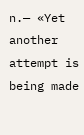n.— «Yet another attempt is being made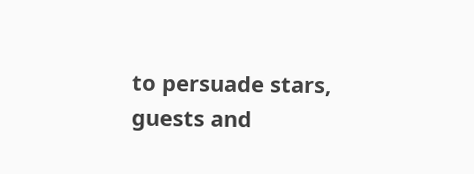to persuade stars, guests and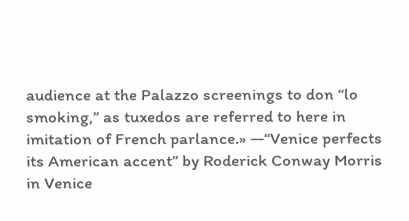audience at the Palazzo screenings to don “lo smoking,” as tuxedos are referred to here in imitation of French parlance.» —“Venice perfects its American accent” by Roderick Conway Morris in Venice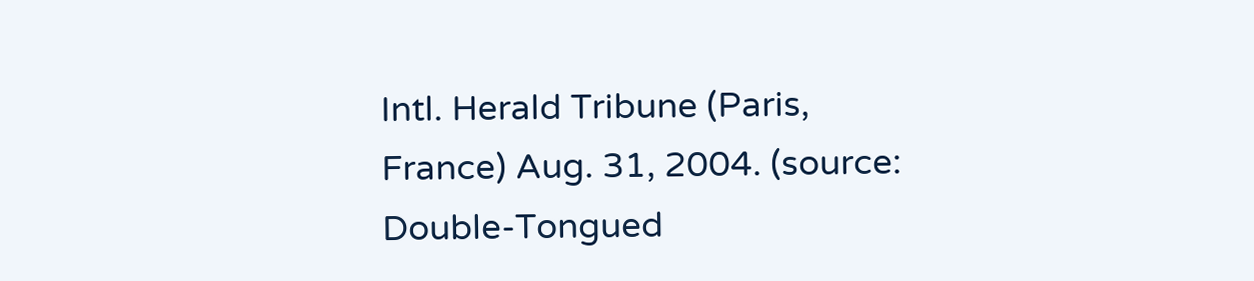Intl. Herald Tribune (Paris, France) Aug. 31, 2004. (source: Double-Tongued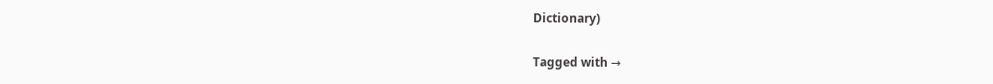Dictionary)

Tagged with →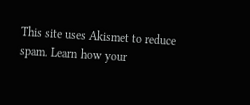This site uses Akismet to reduce spam. Learn how your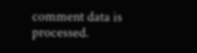comment data is processed.